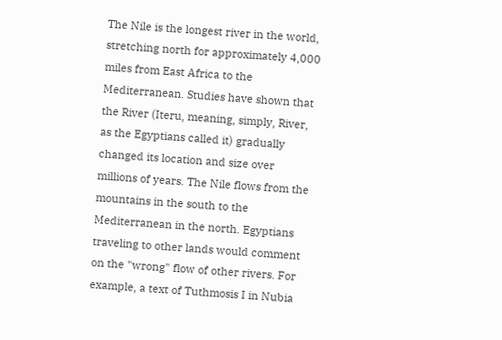The Nile is the longest river in the world, stretching north for approximately 4,000 miles from East Africa to the Mediterranean. Studies have shown that the River (Iteru, meaning, simply, River, as the Egyptians called it) gradually changed its location and size over millions of years. The Nile flows from the mountains in the south to the Mediterranean in the north. Egyptians traveling to other lands would comment on the "wrong" flow of other rivers. For example, a text of Tuthmosis I in Nubia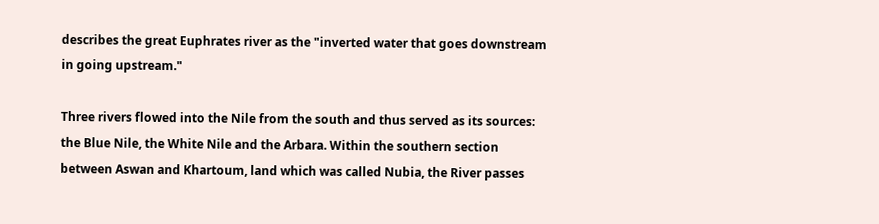describes the great Euphrates river as the "inverted water that goes downstream in going upstream."

Three rivers flowed into the Nile from the south and thus served as its sources: the Blue Nile, the White Nile and the Arbara. Within the southern section between Aswan and Khartoum, land which was called Nubia, the River passes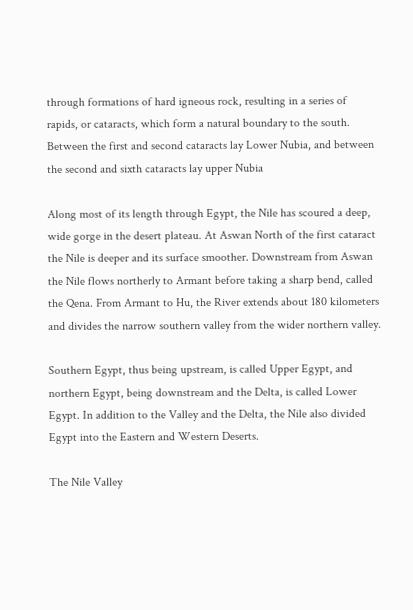through formations of hard igneous rock, resulting in a series of rapids, or cataracts, which form a natural boundary to the south. Between the first and second cataracts lay Lower Nubia, and between the second and sixth cataracts lay upper Nubia

Along most of its length through Egypt, the Nile has scoured a deep, wide gorge in the desert plateau. At Aswan North of the first cataract the Nile is deeper and its surface smoother. Downstream from Aswan the Nile flows northerly to Armant before taking a sharp bend, called the Qena. From Armant to Hu, the River extends about 180 kilometers and divides the narrow southern valley from the wider northern valley.

Southern Egypt, thus being upstream, is called Upper Egypt, and northern Egypt, being downstream and the Delta, is called Lower Egypt. In addition to the Valley and the Delta, the Nile also divided Egypt into the Eastern and Western Deserts.

The Nile Valley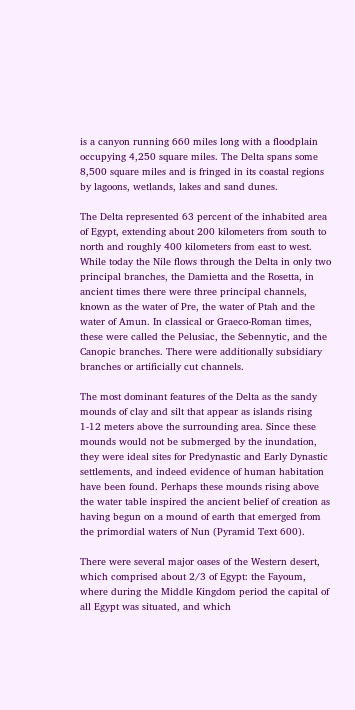is a canyon running 660 miles long with a floodplain occupying 4,250 square miles. The Delta spans some 8,500 square miles and is fringed in its coastal regions by lagoons, wetlands, lakes and sand dunes.

The Delta represented 63 percent of the inhabited area of Egypt, extending about 200 kilometers from south to north and roughly 400 kilometers from east to west. While today the Nile flows through the Delta in only two principal branches, the Damietta and the Rosetta, in ancient times there were three principal channels, known as the water of Pre, the water of Ptah and the water of Amun. In classical or Graeco-Roman times, these were called the Pelusiac, the Sebennytic, and the Canopic branches. There were additionally subsidiary branches or artificially cut channels.

The most dominant features of the Delta as the sandy mounds of clay and silt that appear as islands rising 1-12 meters above the surrounding area. Since these mounds would not be submerged by the inundation, they were ideal sites for Predynastic and Early Dynastic settlements, and indeed evidence of human habitation have been found. Perhaps these mounds rising above the water table inspired the ancient belief of creation as having begun on a mound of earth that emerged from the primordial waters of Nun (Pyramid Text 600).

There were several major oases of the Western desert, which comprised about 2/3 of Egypt: the Fayoum, where during the Middle Kingdom period the capital of all Egypt was situated, and which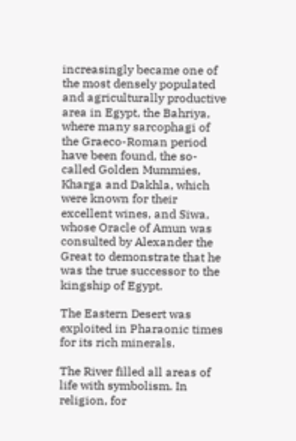increasingly became one of the most densely populated and agriculturally productive area in Egypt, the Bahriya, where many sarcophagi of the Graeco-Roman period have been found, the so-called Golden Mummies, Kharga and Dakhla, which were known for their excellent wines, and Siwa, whose Oracle of Amun was consulted by Alexander the Great to demonstrate that he was the true successor to the kingship of Egypt.

The Eastern Desert was exploited in Pharaonic times for its rich minerals.

The River filled all areas of life with symbolism. In religion, for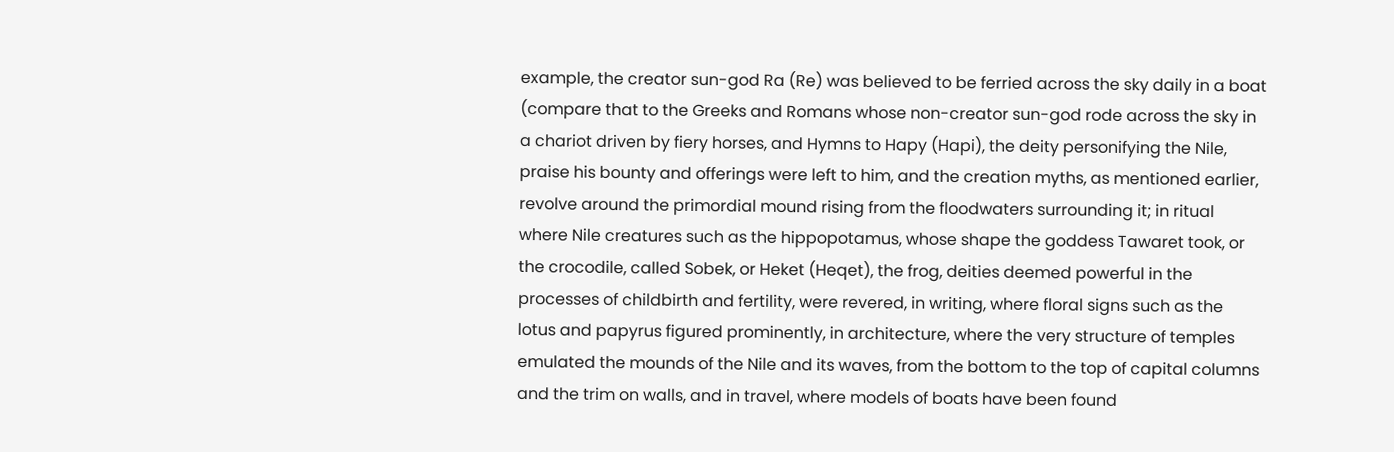example, the creator sun-god Ra (Re) was believed to be ferried across the sky daily in a boat (compare that to the Greeks and Romans whose non-creator sun-god rode across the sky in a chariot driven by fiery horses, and Hymns to Hapy (Hapi), the deity personifying the Nile, praise his bounty and offerings were left to him, and the creation myths, as mentioned earlier, revolve around the primordial mound rising from the floodwaters surrounding it; in ritual where Nile creatures such as the hippopotamus, whose shape the goddess Tawaret took, or the crocodile, called Sobek, or Heket (Heqet), the frog, deities deemed powerful in the processes of childbirth and fertility, were revered, in writing, where floral signs such as the lotus and papyrus figured prominently, in architecture, where the very structure of temples emulated the mounds of the Nile and its waves, from the bottom to the top of capital columns and the trim on walls, and in travel, where models of boats have been found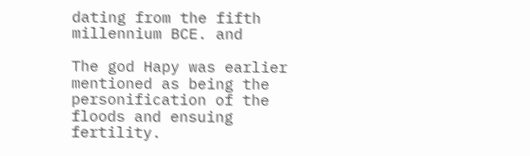dating from the fifth millennium BCE. and

The god Hapy was earlier mentioned as being the personification of the floods and ensuing fertility.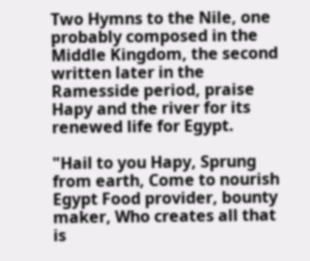Two Hymns to the Nile, one probably composed in the Middle Kingdom, the second written later in the Ramesside period, praise Hapy and the river for its renewed life for Egypt.

"Hail to you Hapy, Sprung from earth, Come to nourish Egypt Food provider, bounty maker, Who creates all that is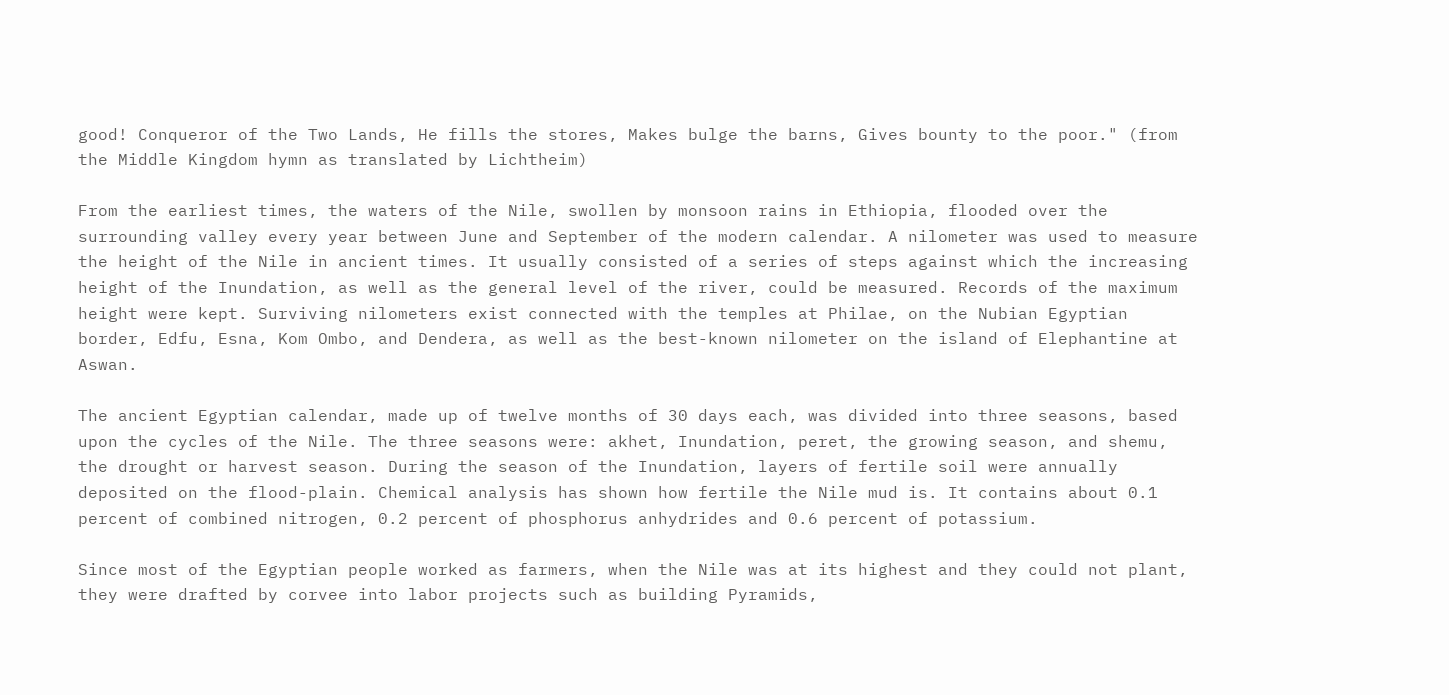good! Conqueror of the Two Lands, He fills the stores, Makes bulge the barns, Gives bounty to the poor." (from the Middle Kingdom hymn as translated by Lichtheim)

From the earliest times, the waters of the Nile, swollen by monsoon rains in Ethiopia, flooded over the surrounding valley every year between June and September of the modern calendar. A nilometer was used to measure the height of the Nile in ancient times. It usually consisted of a series of steps against which the increasing height of the Inundation, as well as the general level of the river, could be measured. Records of the maximum height were kept. Surviving nilometers exist connected with the temples at Philae, on the Nubian Egyptian border, Edfu, Esna, Kom Ombo, and Dendera, as well as the best-known nilometer on the island of Elephantine at Aswan.

The ancient Egyptian calendar, made up of twelve months of 30 days each, was divided into three seasons, based upon the cycles of the Nile. The three seasons were: akhet, Inundation, peret, the growing season, and shemu, the drought or harvest season. During the season of the Inundation, layers of fertile soil were annually deposited on the flood-plain. Chemical analysis has shown how fertile the Nile mud is. It contains about 0.1 percent of combined nitrogen, 0.2 percent of phosphorus anhydrides and 0.6 percent of potassium.

Since most of the Egyptian people worked as farmers, when the Nile was at its highest and they could not plant, they were drafted by corvee into labor projects such as building Pyramids,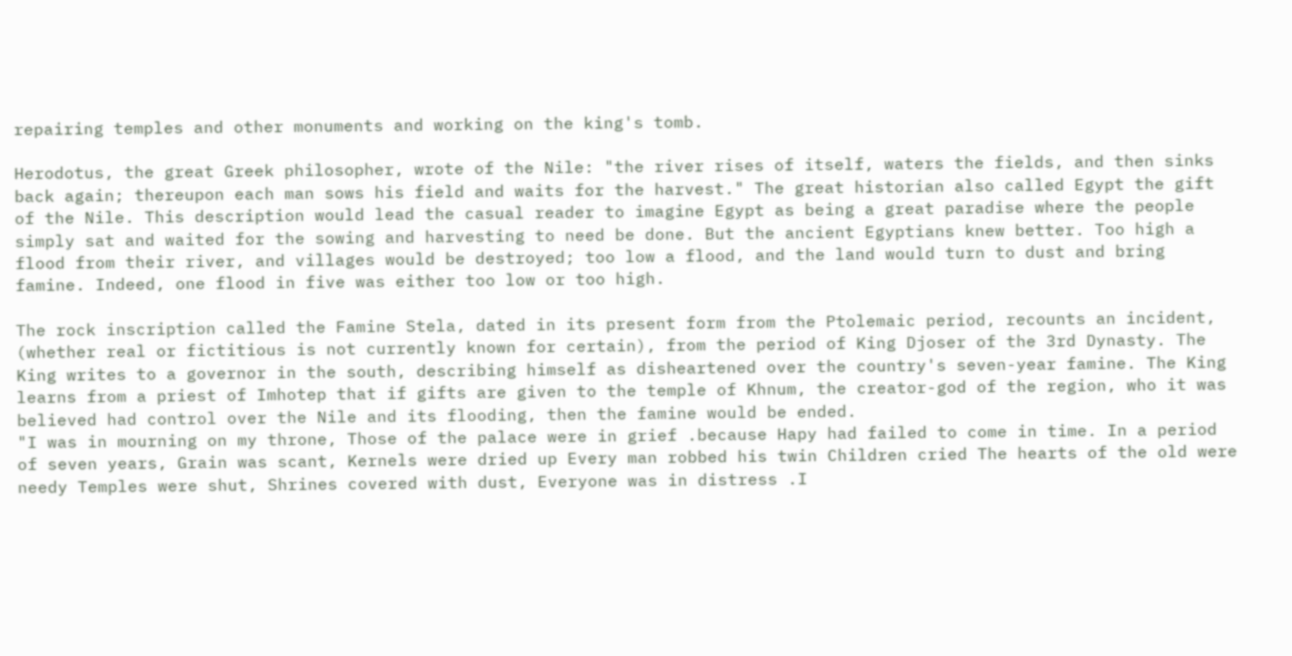repairing temples and other monuments and working on the king's tomb.

Herodotus, the great Greek philosopher, wrote of the Nile: "the river rises of itself, waters the fields, and then sinks back again; thereupon each man sows his field and waits for the harvest." The great historian also called Egypt the gift of the Nile. This description would lead the casual reader to imagine Egypt as being a great paradise where the people simply sat and waited for the sowing and harvesting to need be done. But the ancient Egyptians knew better. Too high a flood from their river, and villages would be destroyed; too low a flood, and the land would turn to dust and bring famine. Indeed, one flood in five was either too low or too high.

The rock inscription called the Famine Stela, dated in its present form from the Ptolemaic period, recounts an incident, (whether real or fictitious is not currently known for certain), from the period of King Djoser of the 3rd Dynasty. The King writes to a governor in the south, describing himself as disheartened over the country's seven-year famine. The King learns from a priest of Imhotep that if gifts are given to the temple of Khnum, the creator-god of the region, who it was believed had control over the Nile and its flooding, then the famine would be ended.
"I was in mourning on my throne, Those of the palace were in grief .because Hapy had failed to come in time. In a period of seven years, Grain was scant, Kernels were dried up Every man robbed his twin Children cried The hearts of the old were needy Temples were shut, Shrines covered with dust, Everyone was in distress .I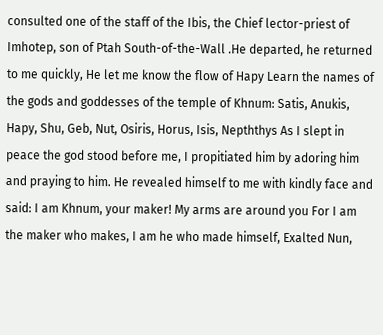consulted one of the staff of the Ibis, the Chief lector-priest of Imhotep, son of Ptah South-of-the-Wall .He departed, he returned to me quickly, He let me know the flow of Hapy Learn the names of the gods and goddesses of the temple of Khnum: Satis, Anukis, Hapy, Shu, Geb, Nut, Osiris, Horus, Isis, Nepththys As I slept in peace the god stood before me, I propitiated him by adoring him and praying to him. He revealed himself to me with kindly face and said: I am Khnum, your maker! My arms are around you For I am the maker who makes, I am he who made himself, Exalted Nun,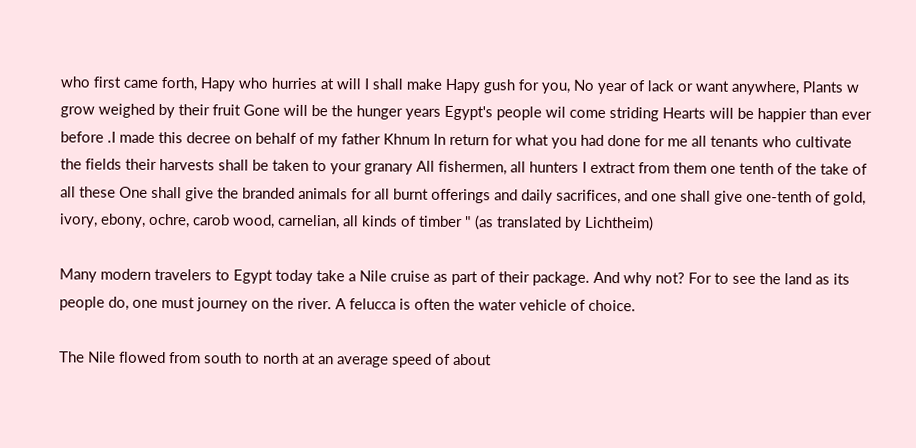who first came forth, Hapy who hurries at will I shall make Hapy gush for you, No year of lack or want anywhere, Plants w grow weighed by their fruit Gone will be the hunger years Egypt's people wil come striding Hearts will be happier than ever before .I made this decree on behalf of my father Khnum In return for what you had done for me all tenants who cultivate the fields their harvests shall be taken to your granary All fishermen, all hunters I extract from them one tenth of the take of all these One shall give the branded animals for all burnt offerings and daily sacrifices, and one shall give one-tenth of gold, ivory, ebony, ochre, carob wood, carnelian, all kinds of timber " (as translated by Lichtheim)

Many modern travelers to Egypt today take a Nile cruise as part of their package. And why not? For to see the land as its people do, one must journey on the river. A felucca is often the water vehicle of choice.

The Nile flowed from south to north at an average speed of about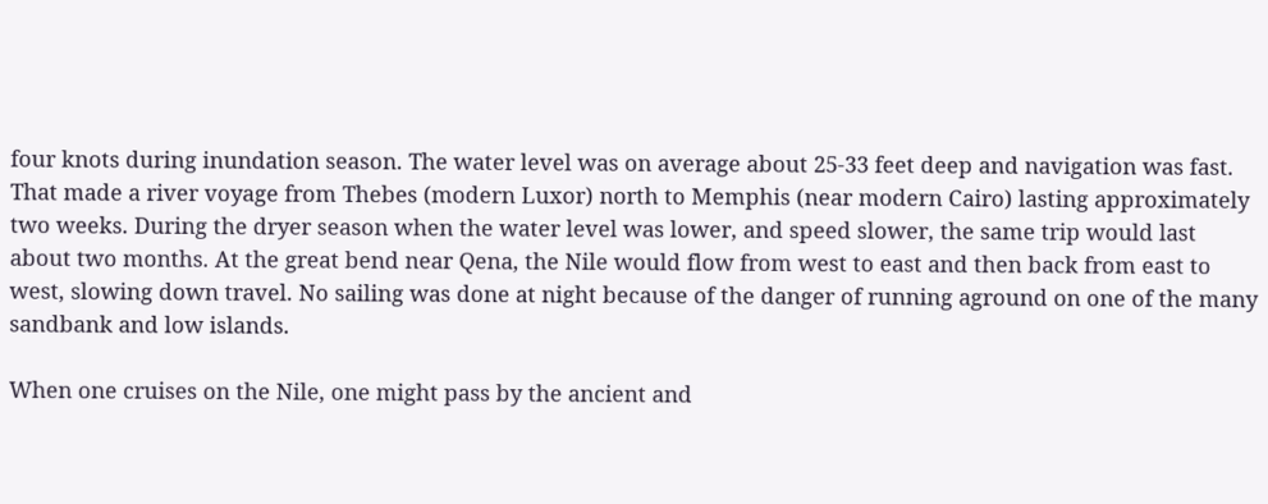four knots during inundation season. The water level was on average about 25-33 feet deep and navigation was fast. That made a river voyage from Thebes (modern Luxor) north to Memphis (near modern Cairo) lasting approximately two weeks. During the dryer season when the water level was lower, and speed slower, the same trip would last about two months. At the great bend near Qena, the Nile would flow from west to east and then back from east to west, slowing down travel. No sailing was done at night because of the danger of running aground on one of the many sandbank and low islands.

When one cruises on the Nile, one might pass by the ancient and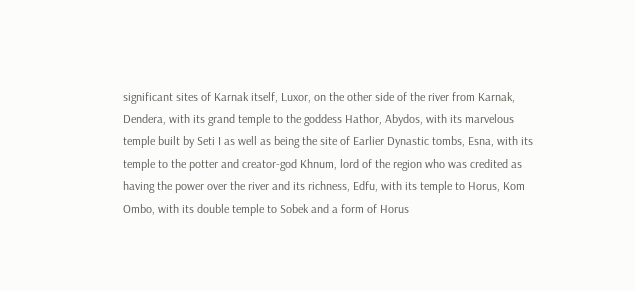significant sites of Karnak itself, Luxor, on the other side of the river from Karnak, Dendera, with its grand temple to the goddess Hathor, Abydos, with its marvelous temple built by Seti I as well as being the site of Earlier Dynastic tombs, Esna, with its temple to the potter and creator-god Khnum, lord of the region who was credited as having the power over the river and its richness, Edfu, with its temple to Horus, Kom Ombo, with its double temple to Sobek and a form of Horus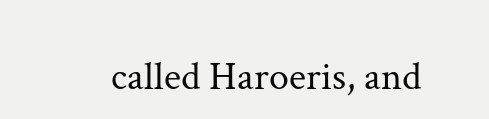called Haroeris, and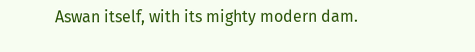Aswan itself, with its mighty modern dam.